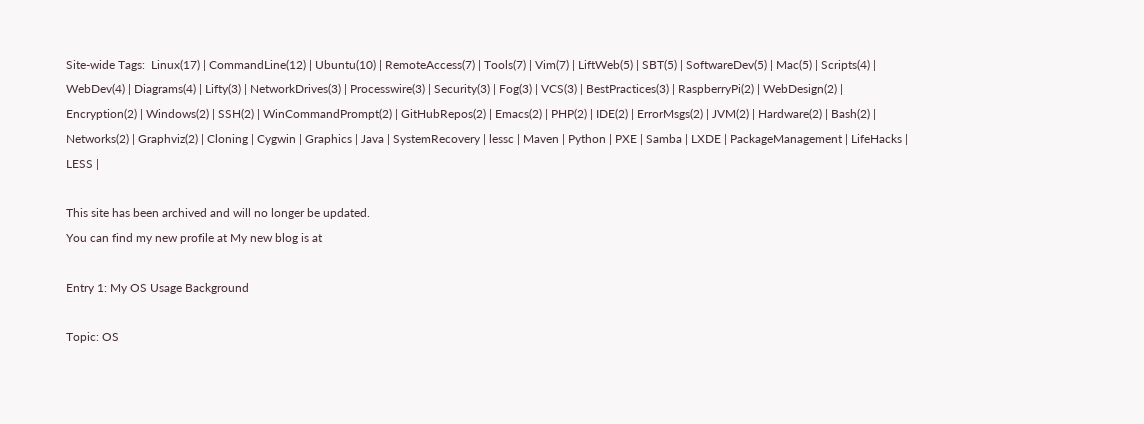Site-wide Tags:  Linux(17) | CommandLine(12) | Ubuntu(10) | RemoteAccess(7) | Tools(7) | Vim(7) | LiftWeb(5) | SBT(5) | SoftwareDev(5) | Mac(5) | Scripts(4) | WebDev(4) | Diagrams(4) | Lifty(3) | NetworkDrives(3) | Processwire(3) | Security(3) | Fog(3) | VCS(3) | BestPractices(3) | RaspberryPi(2) | WebDesign(2) | Encryption(2) | Windows(2) | SSH(2) | WinCommandPrompt(2) | GitHubRepos(2) | Emacs(2) | PHP(2) | IDE(2) | ErrorMsgs(2) | JVM(2) | Hardware(2) | Bash(2) | Networks(2) | Graphviz(2) | Cloning | Cygwin | Graphics | Java | SystemRecovery | lessc | Maven | Python | PXE | Samba | LXDE | PackageManagement | LifeHacks | LESS |

This site has been archived and will no longer be updated.
You can find my new profile at My new blog is at

Entry 1: My OS Usage Background

Topic: OS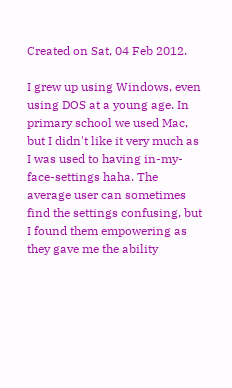Created on Sat, 04 Feb 2012.

I grew up using Windows, even using DOS at a young age. In primary school we used Mac, but I didn't like it very much as I was used to having in-my-face-settings haha. The average user can sometimes find the settings confusing, but I found them empowering as they gave me the ability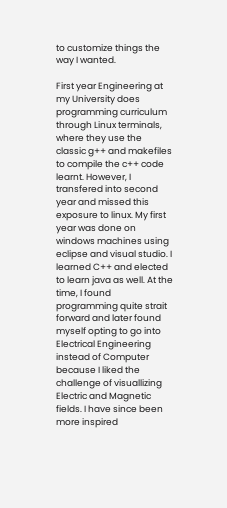to customize things the way I wanted.

First year Engineering at my University does programming curriculum through Linux terminals, where they use the classic g++ and makefiles to compile the c++ code learnt. However, I transfered into second year and missed this exposure to linux. My first year was done on windows machines using eclipse and visual studio. I learned C++ and elected to learn java as well. At the time, I found programming quite strait forward and later found myself opting to go into Electrical Engineering instead of Computer because I liked the challenge of visuallizing Electric and Magnetic fields. I have since been more inspired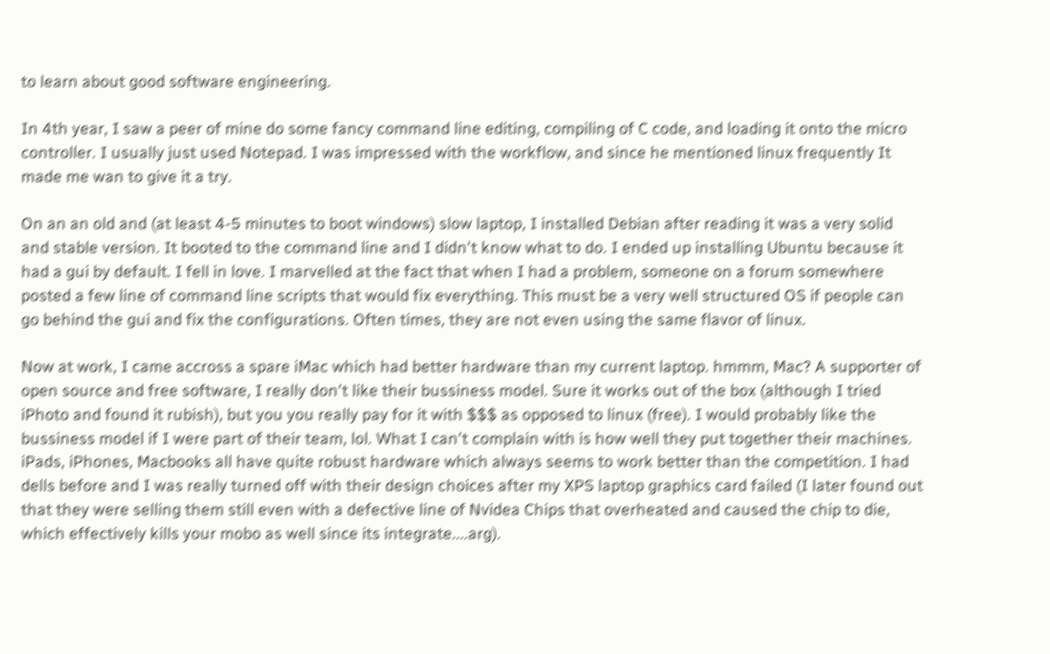to learn about good software engineering.

In 4th year, I saw a peer of mine do some fancy command line editing, compiling of C code, and loading it onto the micro controller. I usually just used Notepad. I was impressed with the workflow, and since he mentioned linux frequently It made me wan to give it a try.

On an an old and (at least 4-5 minutes to boot windows) slow laptop, I installed Debian after reading it was a very solid and stable version. It booted to the command line and I didn't know what to do. I ended up installing Ubuntu because it had a gui by default. I fell in love. I marvelled at the fact that when I had a problem, someone on a forum somewhere posted a few line of command line scripts that would fix everything. This must be a very well structured OS if people can go behind the gui and fix the configurations. Often times, they are not even using the same flavor of linux.

Now at work, I came accross a spare iMac which had better hardware than my current laptop. hmmm, Mac? A supporter of open source and free software, I really don't like their bussiness model. Sure it works out of the box (although I tried iPhoto and found it rubish), but you you really pay for it with $$$ as opposed to linux (free). I would probably like the bussiness model if I were part of their team, lol. What I can't complain with is how well they put together their machines. iPads, iPhones, Macbooks all have quite robust hardware which always seems to work better than the competition. I had dells before and I was really turned off with their design choices after my XPS laptop graphics card failed (I later found out that they were selling them still even with a defective line of Nvidea Chips that overheated and caused the chip to die, which effectively kills your mobo as well since its integrate....arg).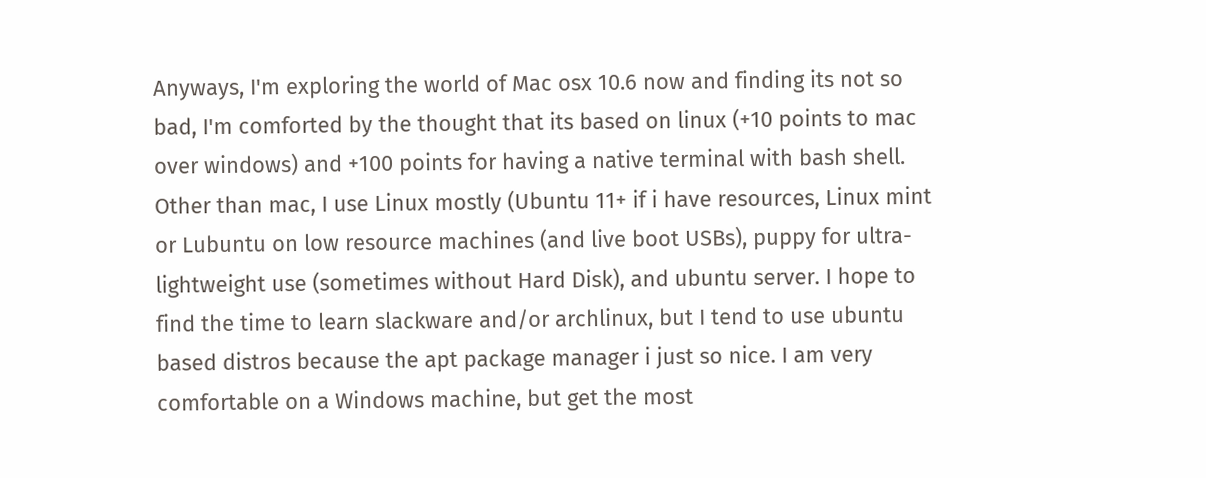Anyways, I'm exploring the world of Mac osx 10.6 now and finding its not so bad, I'm comforted by the thought that its based on linux (+10 points to mac over windows) and +100 points for having a native terminal with bash shell. Other than mac, I use Linux mostly (Ubuntu 11+ if i have resources, Linux mint or Lubuntu on low resource machines (and live boot USBs), puppy for ultra-lightweight use (sometimes without Hard Disk), and ubuntu server. I hope to find the time to learn slackware and/or archlinux, but I tend to use ubuntu based distros because the apt package manager i just so nice. I am very comfortable on a Windows machine, but get the most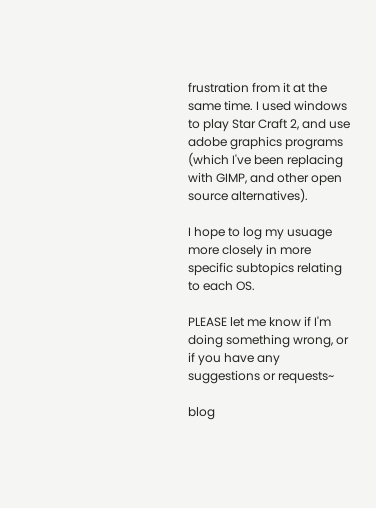frustration from it at the same time. I used windows to play Star Craft 2, and use adobe graphics programs (which I've been replacing with GIMP, and other open source alternatives).

I hope to log my usuage more closely in more specific subtopics relating to each OS.

PLEASE let me know if I'm doing something wrong, or if you have any suggestions or requests~

blog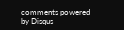comments powered by Disqus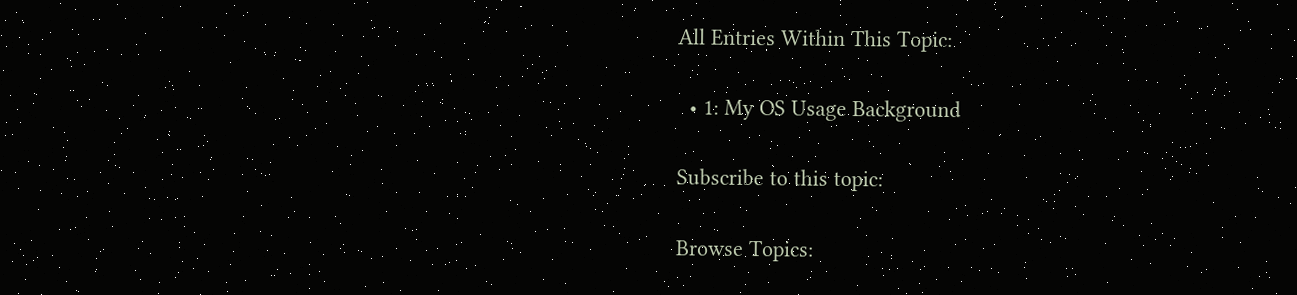All Entries Within This Topic:

  • 1: My OS Usage Background

Subscribe to this topic:

Browse Topics: